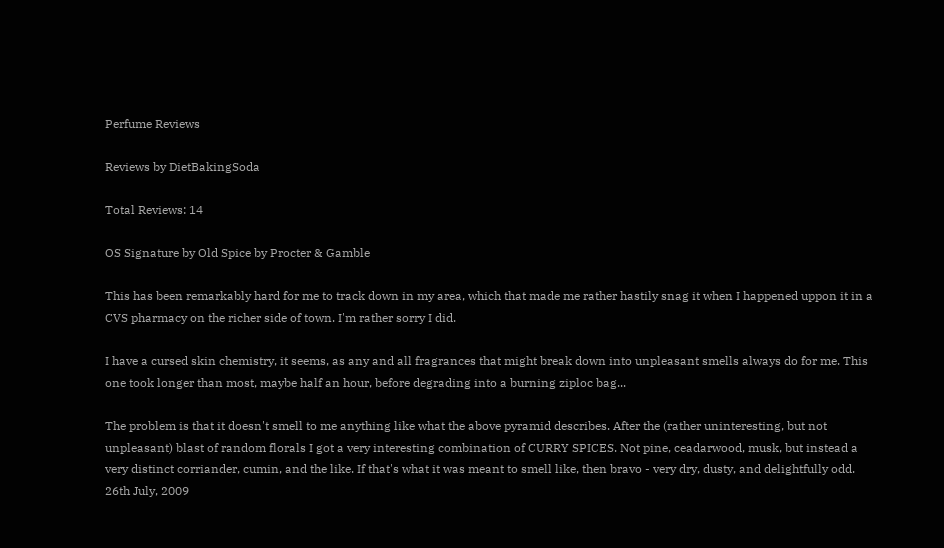Perfume Reviews

Reviews by DietBakingSoda

Total Reviews: 14

OS Signature by Old Spice by Procter & Gamble

This has been remarkably hard for me to track down in my area, which that made me rather hastily snag it when I happened uppon it in a CVS pharmacy on the richer side of town. I'm rather sorry I did.

I have a cursed skin chemistry, it seems, as any and all fragrances that might break down into unpleasant smells always do for me. This one took longer than most, maybe half an hour, before degrading into a burning ziploc bag...

The problem is that it doesn't smell to me anything like what the above pyramid describes. After the (rather uninteresting, but not unpleasant) blast of random florals I got a very interesting combination of CURRY SPICES. Not pine, ceadarwood, musk, but instead a very distinct corriander, cumin, and the like. If that's what it was meant to smell like, then bravo - very dry, dusty, and delightfully odd.
26th July, 2009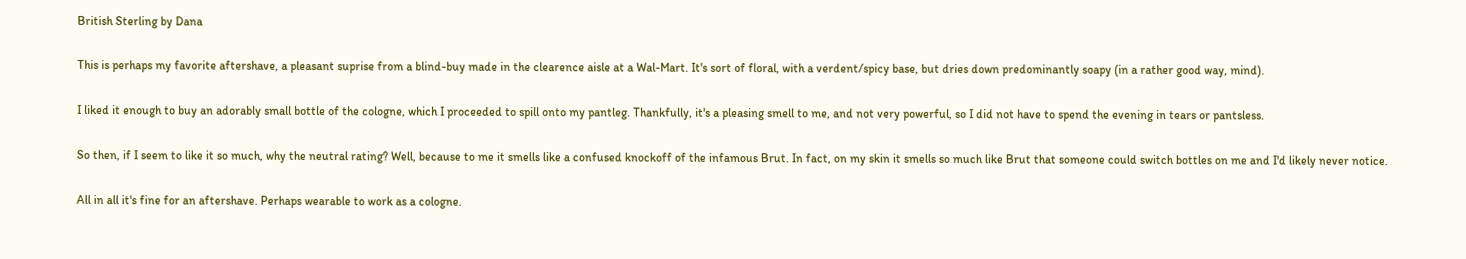British Sterling by Dana

This is perhaps my favorite aftershave, a pleasant suprise from a blind-buy made in the clearence aisle at a Wal-Mart. It's sort of floral, with a verdent/spicy base, but dries down predominantly soapy (in a rather good way, mind).

I liked it enough to buy an adorably small bottle of the cologne, which I proceeded to spill onto my pantleg. Thankfully, it's a pleasing smell to me, and not very powerful, so I did not have to spend the evening in tears or pantsless.

So then, if I seem to like it so much, why the neutral rating? Well, because to me it smells like a confused knockoff of the infamous Brut. In fact, on my skin it smells so much like Brut that someone could switch bottles on me and I'd likely never notice.

All in all it's fine for an aftershave. Perhaps wearable to work as a cologne.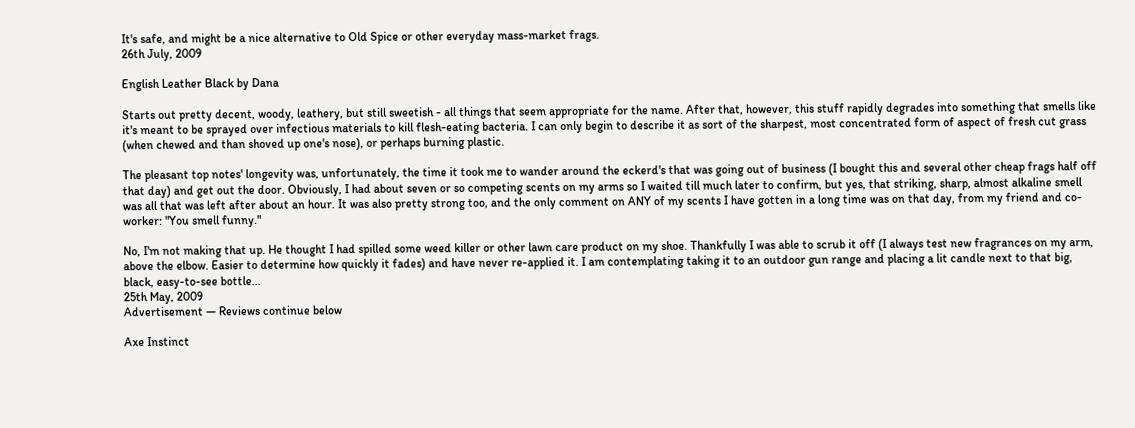It's safe, and might be a nice alternative to Old Spice or other everyday mass-market frags.
26th July, 2009

English Leather Black by Dana

Starts out pretty decent, woody, leathery, but still sweetish - all things that seem appropriate for the name. After that, however, this stuff rapidly degrades into something that smells like it's meant to be sprayed over infectious materials to kill flesh-eating bacteria. I can only begin to describe it as sort of the sharpest, most concentrated form of aspect of fresh cut grass (when chewed and than shoved up one's nose), or perhaps burning plastic.

The pleasant top notes' longevity was, unfortunately, the time it took me to wander around the eckerd's that was going out of business (I bought this and several other cheap frags half off that day) and get out the door. Obviously, I had about seven or so competing scents on my arms so I waited till much later to confirm, but yes, that striking, sharp, almost alkaline smell was all that was left after about an hour. It was also pretty strong too, and the only comment on ANY of my scents I have gotten in a long time was on that day, from my friend and co-worker: "You smell funny."

No, I'm not making that up. He thought I had spilled some weed killer or other lawn care product on my shoe. Thankfully I was able to scrub it off (I always test new fragrances on my arm, above the elbow. Easier to determine how quickly it fades) and have never re-applied it. I am contemplating taking it to an outdoor gun range and placing a lit candle next to that big, black, easy-to-see bottle...
25th May, 2009
Advertisement — Reviews continue below

Axe Instinct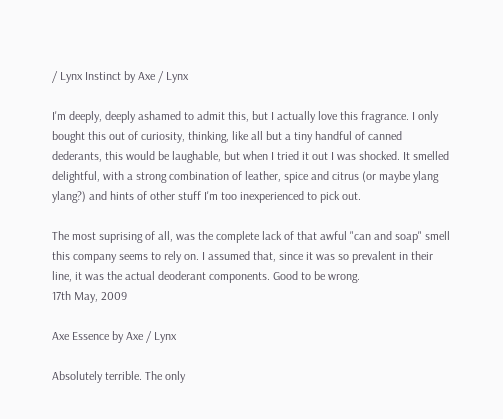/ Lynx Instinct by Axe / Lynx

I'm deeply, deeply ashamed to admit this, but I actually love this fragrance. I only bought this out of curiosity, thinking, like all but a tiny handful of canned dederants, this would be laughable, but when I tried it out I was shocked. It smelled delightful, with a strong combination of leather, spice and citrus (or maybe ylang ylang?) and hints of other stuff I'm too inexperienced to pick out.

The most suprising of all, was the complete lack of that awful "can and soap" smell this company seems to rely on. I assumed that, since it was so prevalent in their line, it was the actual deoderant components. Good to be wrong.
17th May, 2009

Axe Essence by Axe / Lynx

Absolutely terrible. The only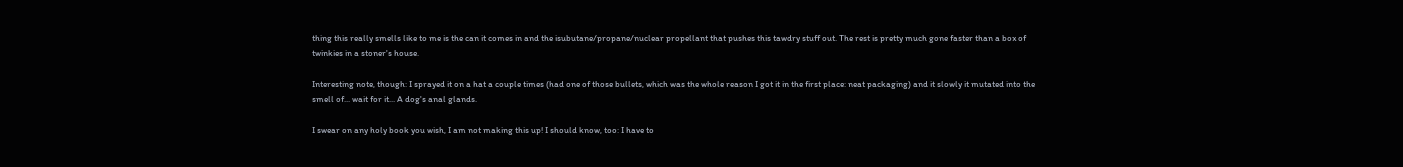thing this really smells like to me is the can it comes in and the isubutane/propane/nuclear propellant that pushes this tawdry stuff out. The rest is pretty much gone faster than a box of twinkies in a stoner's house.

Interesting note, though: I sprayed it on a hat a couple times (had one of those bullets, which was the whole reason I got it in the first place: neat packaging) and it slowly it mutated into the smell of... wait for it... A dog's anal glands.

I swear on any holy book you wish, I am not making this up! I should know, too: I have to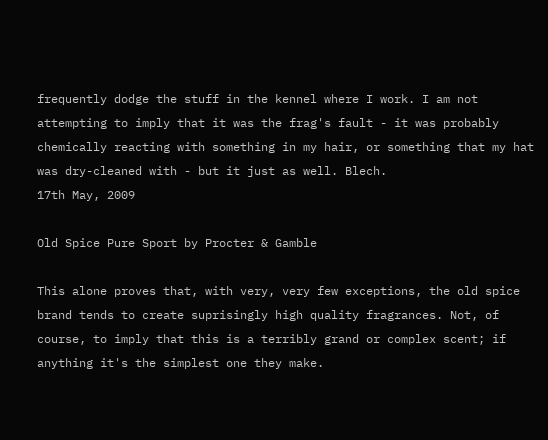frequently dodge the stuff in the kennel where I work. I am not attempting to imply that it was the frag's fault - it was probably chemically reacting with something in my hair, or something that my hat was dry-cleaned with - but it just as well. Blech.
17th May, 2009

Old Spice Pure Sport by Procter & Gamble

This alone proves that, with very, very few exceptions, the old spice brand tends to create suprisingly high quality fragrances. Not, of course, to imply that this is a terribly grand or complex scent; if anything it's the simplest one they make.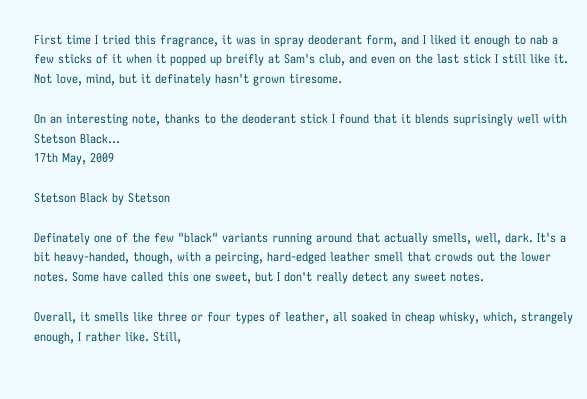First time I tried this fragrance, it was in spray deoderant form, and I liked it enough to nab a few sticks of it when it popped up breifly at Sam's club, and even on the last stick I still like it. Not love, mind, but it definately hasn't grown tiresome.

On an interesting note, thanks to the deoderant stick I found that it blends suprisingly well with Stetson Black...
17th May, 2009

Stetson Black by Stetson

Definately one of the few "black" variants running around that actually smells, well, dark. It's a bit heavy-handed, though, with a peircing, hard-edged leather smell that crowds out the lower notes. Some have called this one sweet, but I don't really detect any sweet notes.

Overall, it smells like three or four types of leather, all soaked in cheap whisky, which, strangely enough, I rather like. Still,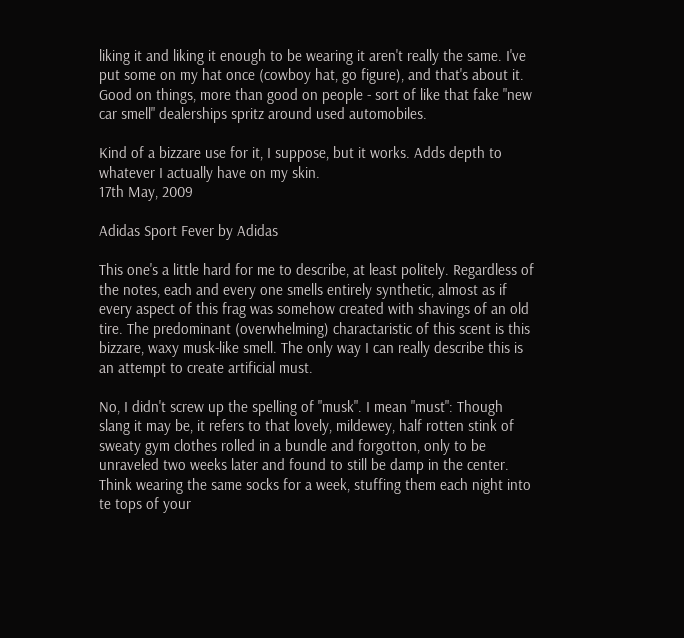liking it and liking it enough to be wearing it aren't really the same. I've put some on my hat once (cowboy hat, go figure), and that's about it. Good on things, more than good on people - sort of like that fake "new car smell" dealerships spritz around used automobiles.

Kind of a bizzare use for it, I suppose, but it works. Adds depth to whatever I actually have on my skin.
17th May, 2009

Adidas Sport Fever by Adidas

This one's a little hard for me to describe, at least politely. Regardless of the notes, each and every one smells entirely synthetic, almost as if every aspect of this frag was somehow created with shavings of an old tire. The predominant (overwhelming) charactaristic of this scent is this bizzare, waxy musk-like smell. The only way I can really describe this is an attempt to create artificial must.

No, I didn't screw up the spelling of "musk". I mean "must": Though slang it may be, it refers to that lovely, mildewey, half rotten stink of sweaty gym clothes rolled in a bundle and forgotton, only to be unraveled two weeks later and found to still be damp in the center. Think wearing the same socks for a week, stuffing them each night into te tops of your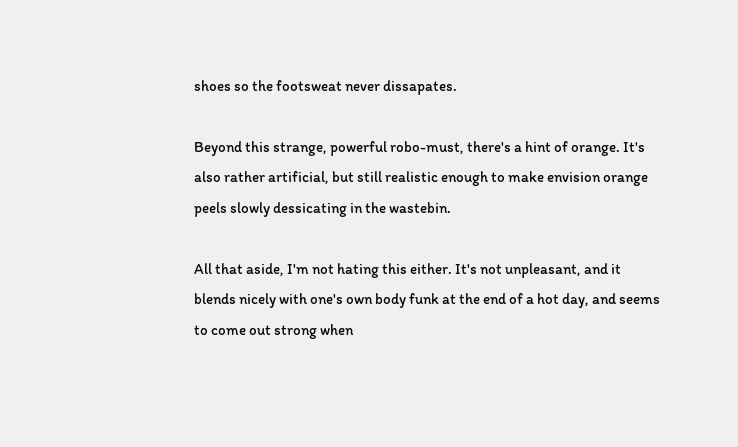shoes so the footsweat never dissapates.

Beyond this strange, powerful robo-must, there's a hint of orange. It's also rather artificial, but still realistic enough to make envision orange peels slowly dessicating in the wastebin.

All that aside, I'm not hating this either. It's not unpleasant, and it blends nicely with one's own body funk at the end of a hot day, and seems to come out strong when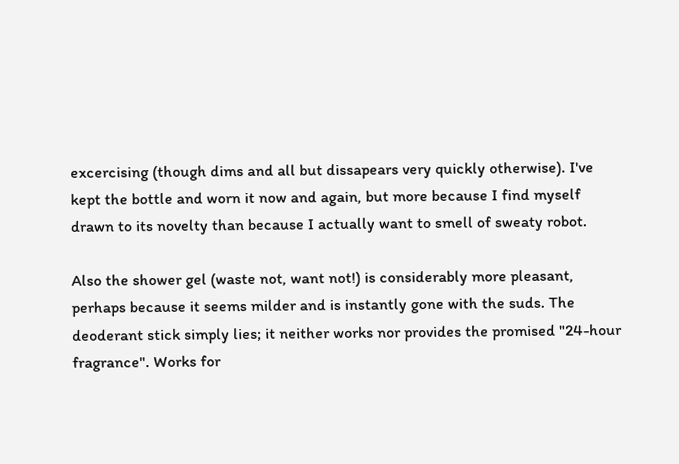excercising (though dims and all but dissapears very quickly otherwise). I've kept the bottle and worn it now and again, but more because I find myself drawn to its novelty than because I actually want to smell of sweaty robot.

Also the shower gel (waste not, want not!) is considerably more pleasant, perhaps because it seems milder and is instantly gone with the suds. The deoderant stick simply lies; it neither works nor provides the promised "24-hour fragrance". Works for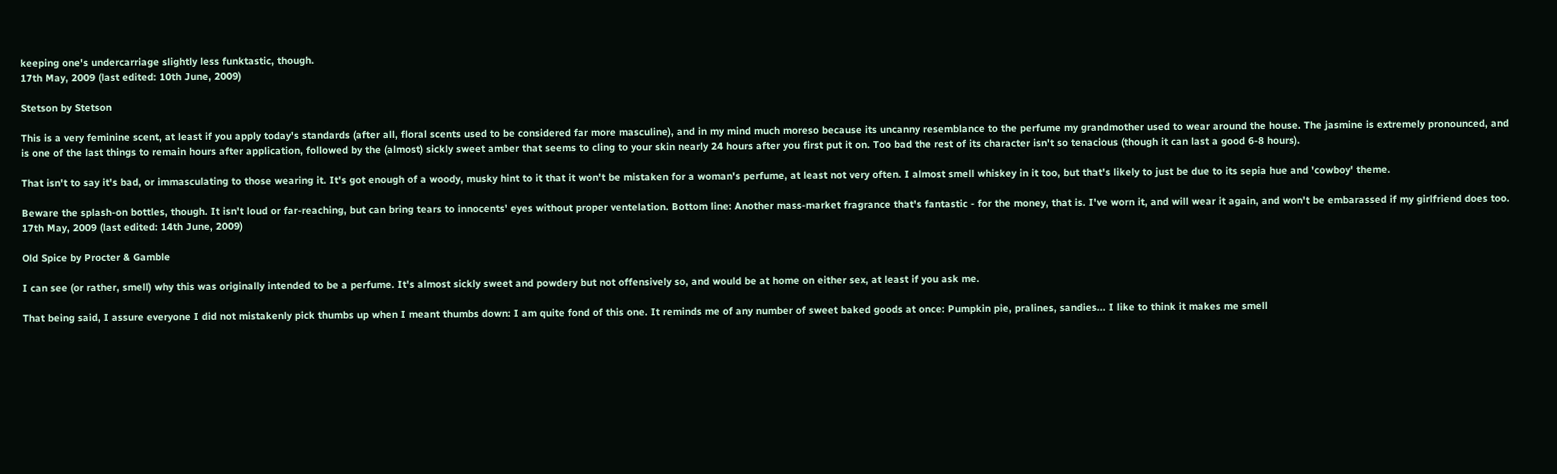keeping one's undercarriage slightly less funktastic, though.
17th May, 2009 (last edited: 10th June, 2009)

Stetson by Stetson

This is a very feminine scent, at least if you apply today's standards (after all, floral scents used to be considered far more masculine), and in my mind much moreso because its uncanny resemblance to the perfume my grandmother used to wear around the house. The jasmine is extremely pronounced, and is one of the last things to remain hours after application, followed by the (almost) sickly sweet amber that seems to cling to your skin nearly 24 hours after you first put it on. Too bad the rest of its character isn't so tenacious (though it can last a good 6-8 hours).

That isn't to say it's bad, or immasculating to those wearing it. It's got enough of a woody, musky hint to it that it won't be mistaken for a woman's perfume, at least not very often. I almost smell whiskey in it too, but that's likely to just be due to its sepia hue and 'cowboy' theme.

Beware the splash-on bottles, though. It isn't loud or far-reaching, but can bring tears to innocents' eyes without proper ventelation. Bottom line: Another mass-market fragrance that's fantastic - for the money, that is. I've worn it, and will wear it again, and won't be embarassed if my girlfriend does too.
17th May, 2009 (last edited: 14th June, 2009)

Old Spice by Procter & Gamble

I can see (or rather, smell) why this was originally intended to be a perfume. It's almost sickly sweet and powdery but not offensively so, and would be at home on either sex, at least if you ask me.

That being said, I assure everyone I did not mistakenly pick thumbs up when I meant thumbs down: I am quite fond of this one. It reminds me of any number of sweet baked goods at once: Pumpkin pie, pralines, sandies... I like to think it makes me smell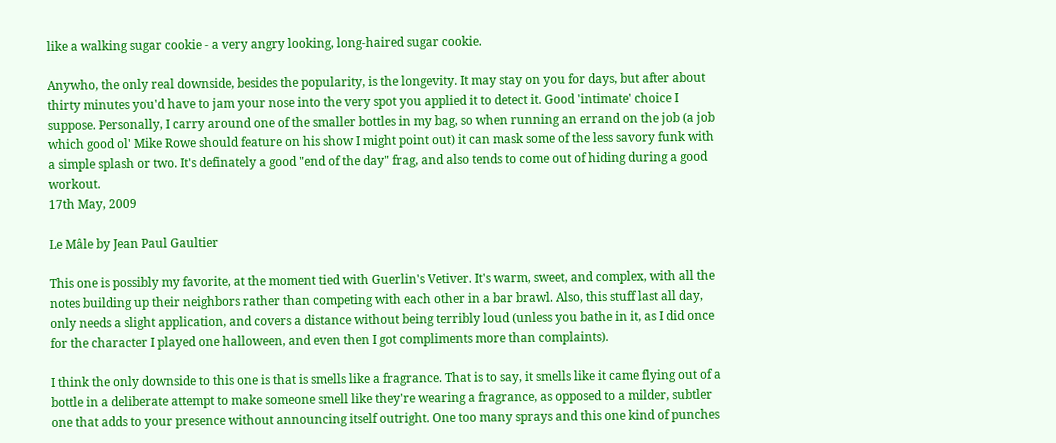like a walking sugar cookie - a very angry looking, long-haired sugar cookie.

Anywho, the only real downside, besides the popularity, is the longevity. It may stay on you for days, but after about thirty minutes you'd have to jam your nose into the very spot you applied it to detect it. Good 'intimate' choice I suppose. Personally, I carry around one of the smaller bottles in my bag, so when running an errand on the job (a job which good ol' Mike Rowe should feature on his show I might point out) it can mask some of the less savory funk with a simple splash or two. It's definately a good "end of the day" frag, and also tends to come out of hiding during a good workout.
17th May, 2009

Le Mâle by Jean Paul Gaultier

This one is possibly my favorite, at the moment tied with Guerlin's Vetiver. It's warm, sweet, and complex, with all the notes building up their neighbors rather than competing with each other in a bar brawl. Also, this stuff last all day, only needs a slight application, and covers a distance without being terribly loud (unless you bathe in it, as I did once for the character I played one halloween, and even then I got compliments more than complaints).

I think the only downside to this one is that is smells like a fragrance. That is to say, it smells like it came flying out of a bottle in a deliberate attempt to make someone smell like they're wearing a fragrance, as opposed to a milder, subtler one that adds to your presence without announcing itself outright. One too many sprays and this one kind of punches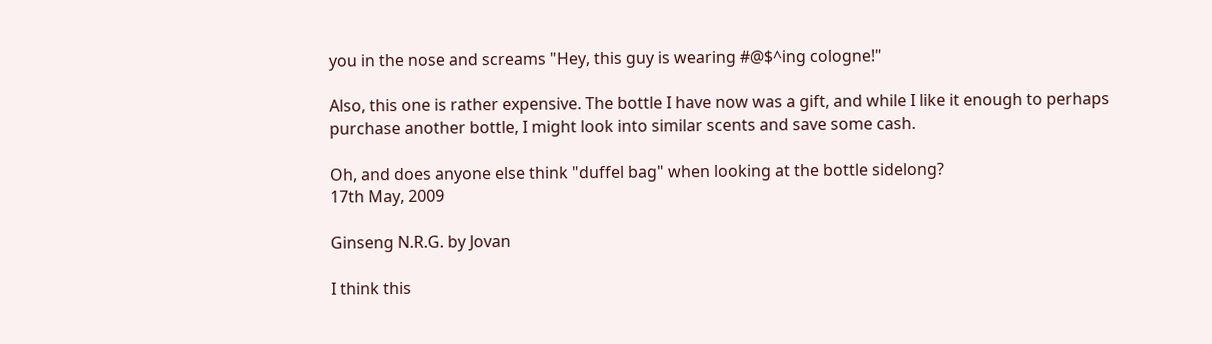you in the nose and screams "Hey, this guy is wearing #@$^ing cologne!"

Also, this one is rather expensive. The bottle I have now was a gift, and while I like it enough to perhaps purchase another bottle, I might look into similar scents and save some cash.

Oh, and does anyone else think "duffel bag" when looking at the bottle sidelong?
17th May, 2009

Ginseng N.R.G. by Jovan

I think this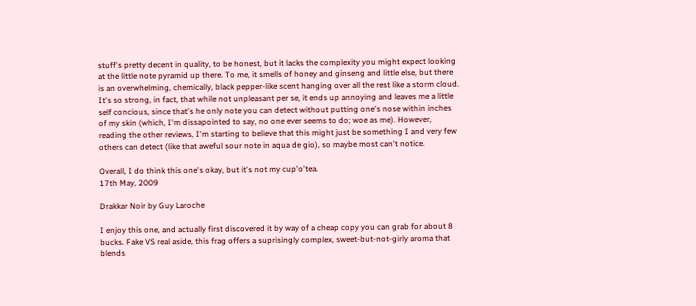stuff's pretty decent in quality, to be honest, but it lacks the complexity you might expect looking at the little note pyramid up there. To me, it smells of honey and ginseng and little else, but there is an overwhelming, chemically, black pepper-like scent hanging over all the rest like a storm cloud. It's so strong, in fact, that while not unpleasant per se, it ends up annoying and leaves me a little self concious, since that's he only note you can detect without putting one's nose within inches of my skin (which, I'm dissapointed to say, no one ever seems to do; woe as me). However, reading the other reviews, I'm starting to believe that this might just be something I and very few others can detect (like that aweful sour note in aqua de gio), so maybe most can't notice.

Overall, I do think this one's okay, but it's not my cup'o'tea.
17th May, 2009

Drakkar Noir by Guy Laroche

I enjoy this one, and actually first discovered it by way of a cheap copy you can grab for about 8 bucks. Fake VS real aside, this frag offers a suprisingly complex, sweet-but-not-girly aroma that blends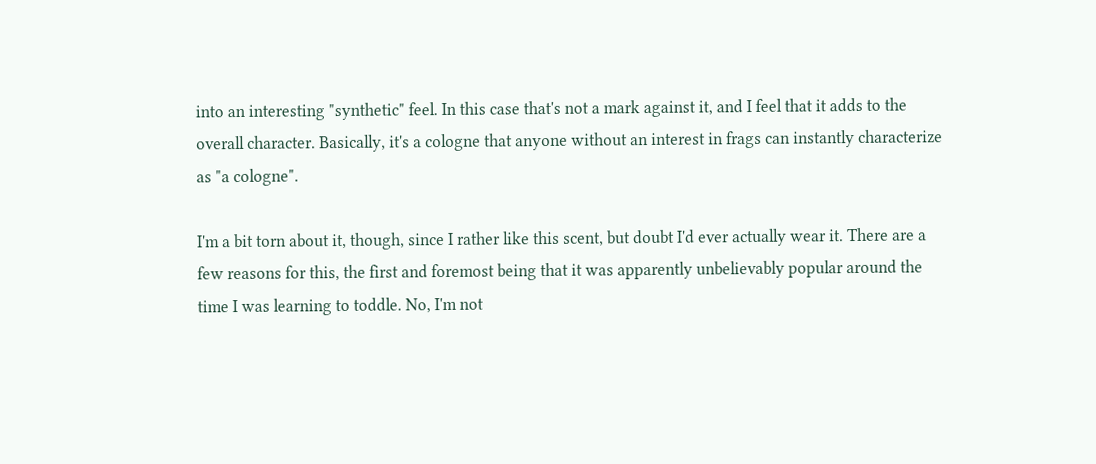into an interesting "synthetic" feel. In this case that's not a mark against it, and I feel that it adds to the overall character. Basically, it's a cologne that anyone without an interest in frags can instantly characterize as "a cologne".

I'm a bit torn about it, though, since I rather like this scent, but doubt I'd ever actually wear it. There are a few reasons for this, the first and foremost being that it was apparently unbelievably popular around the time I was learning to toddle. No, I'm not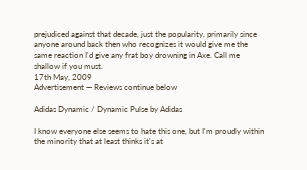prejudiced against that decade, just the popularity, primarily since anyone around back then who recognizes it would give me the same reaction I'd give any frat boy drowning in Axe. Call me shallow if you must.
17th May, 2009
Advertisement — Reviews continue below

Adidas Dynamic / Dynamic Pulse by Adidas

I know everyone else seems to hate this one, but I'm proudly within the minority that at least thinks it's at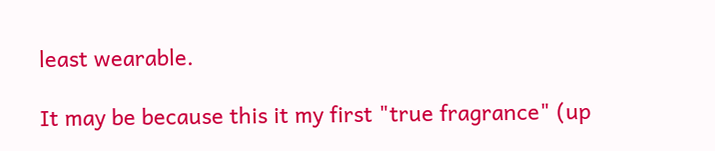least wearable.

It may be because this it my first "true fragrance" (up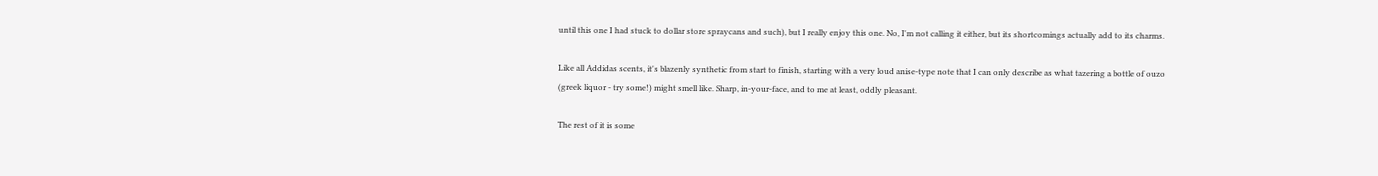until this one I had stuck to dollar store spraycans and such), but I really enjoy this one. No, I'm not calling it either, but its shortcomings actually add to its charms.

Like all Addidas scents, it's blazenly synthetic from start to finish, starting with a very loud anise-type note that I can only describe as what tazering a bottle of ouzo (greek liquor - try some!) might smell like. Sharp, in-your-face, and to me at least, oddly pleasant.

The rest of it is some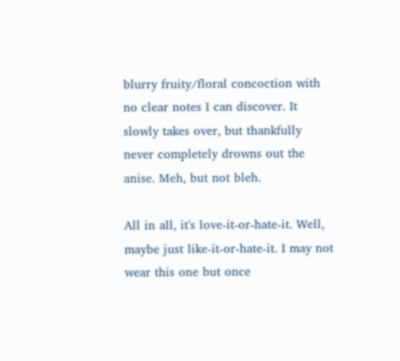blurry fruity/floral concoction with no clear notes I can discover. It slowly takes over, but thankfully never completely drowns out the anise. Meh, but not bleh.

All in all, it's love-it-or-hate-it. Well, maybe just like-it-or-hate-it. I may not wear this one but once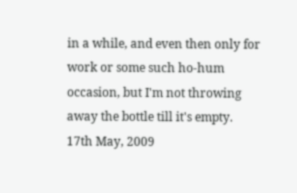in a while, and even then only for work or some such ho-hum occasion, but I'm not throwing away the bottle till it's empty.
17th May, 2009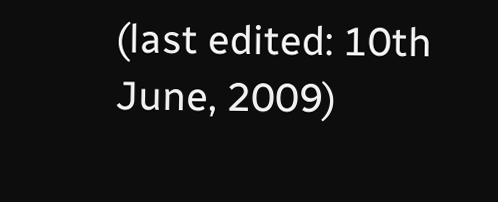(last edited: 10th June, 2009)